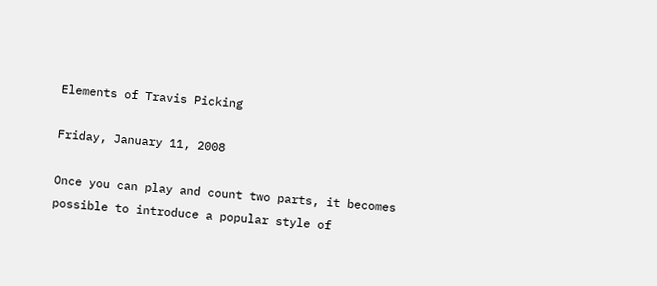Elements of Travis Picking

Friday, January 11, 2008

Once you can play and count two parts, it becomes possible to introduce a popular style of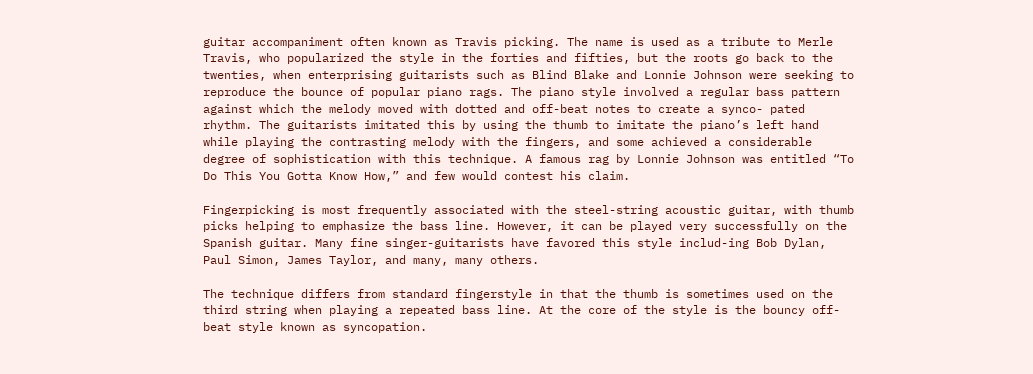guitar accompaniment often known as Travis picking. The name is used as a tribute to Merle Travis, who popularized the style in the forties and fifties, but the roots go back to the twenties, when enterprising guitarists such as Blind Blake and Lonnie Johnson were seeking to reproduce the bounce of popular piano rags. The piano style involved a regular bass pattern against which the melody moved with dotted and off-beat notes to create a synco- pated rhythm. The guitarists imitated this by using the thumb to imitate the piano’s left hand while playing the contrasting melody with the fingers, and some achieved a considerable degree of sophistication with this technique. A famous rag by Lonnie Johnson was entitled “To Do This You Gotta Know How,” and few would contest his claim.

Fingerpicking is most frequently associated with the steel-string acoustic guitar, with thumb picks helping to emphasize the bass line. However, it can be played very successfully on the Spanish guitar. Many fine singer-guitarists have favored this style includ-ing Bob Dylan, Paul Simon, James Taylor, and many, many others.

The technique differs from standard fingerstyle in that the thumb is sometimes used on the third string when playing a repeated bass line. At the core of the style is the bouncy off-beat style known as syncopation.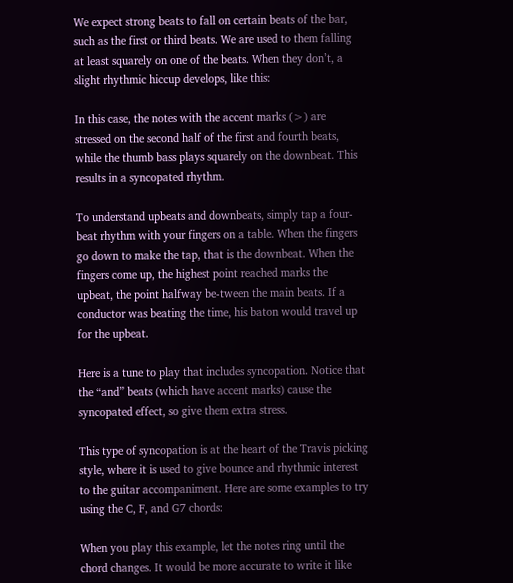We expect strong beats to fall on certain beats of the bar, such as the first or third beats. We are used to them falling at least squarely on one of the beats. When they don’t, a slight rhythmic hiccup develops, like this:

In this case, the notes with the accent marks (>) are stressed on the second half of the first and fourth beats, while the thumb bass plays squarely on the downbeat. This results in a syncopated rhythm.

To understand upbeats and downbeats, simply tap a four-beat rhythm with your fingers on a table. When the fingers go down to make the tap, that is the downbeat. When the fingers come up, the highest point reached marks the upbeat, the point halfway be-tween the main beats. If a conductor was beating the time, his baton would travel up for the upbeat.

Here is a tune to play that includes syncopation. Notice that the “and” beats (which have accent marks) cause the syncopated effect, so give them extra stress.

This type of syncopation is at the heart of the Travis picking style, where it is used to give bounce and rhythmic interest to the guitar accompaniment. Here are some examples to try using the C, F, and G7 chords:

When you play this example, let the notes ring until the chord changes. It would be more accurate to write it like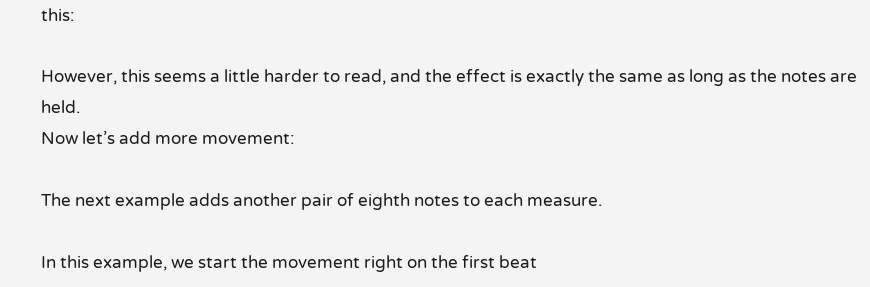this:

However, this seems a little harder to read, and the effect is exactly the same as long as the notes are held.
Now let’s add more movement:

The next example adds another pair of eighth notes to each measure.

In this example, we start the movement right on the first beat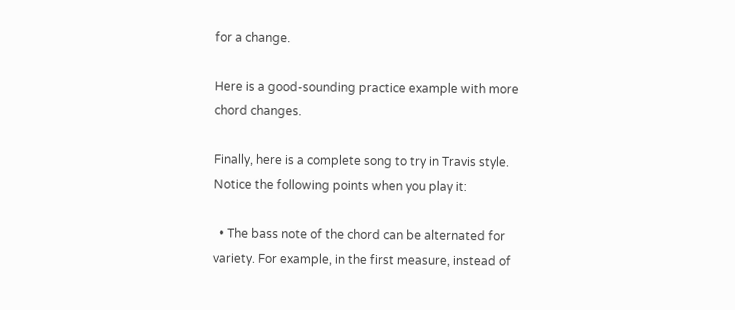for a change.

Here is a good-sounding practice example with more chord changes.

Finally, here is a complete song to try in Travis style. Notice the following points when you play it:

  • The bass note of the chord can be alternated for variety. For example, in the first measure, instead of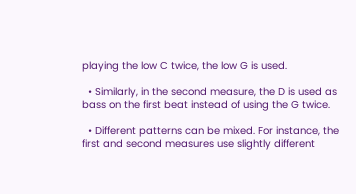playing the low C twice, the low G is used.

  • Similarly, in the second measure, the D is used as bass on the first beat instead of using the G twice.

  • Different patterns can be mixed. For instance, the first and second measures use slightly different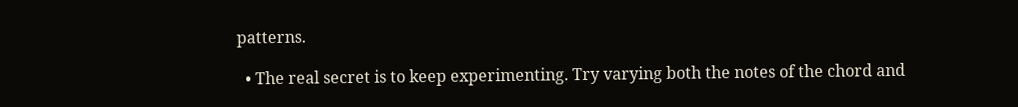patterns.

  • The real secret is to keep experimenting. Try varying both the notes of the chord and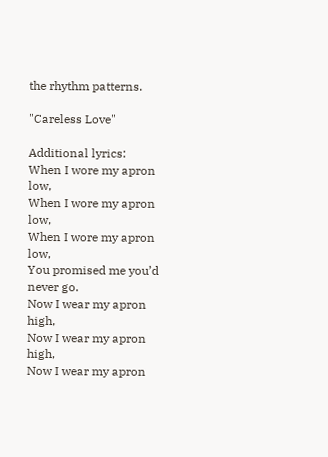the rhythm patterns.

"Careless Love"

Additional lyrics:
When I wore my apron low,
When I wore my apron low,
When I wore my apron low,
You promised me you’d never go.
Now I wear my apron high,
Now I wear my apron high,
Now I wear my apron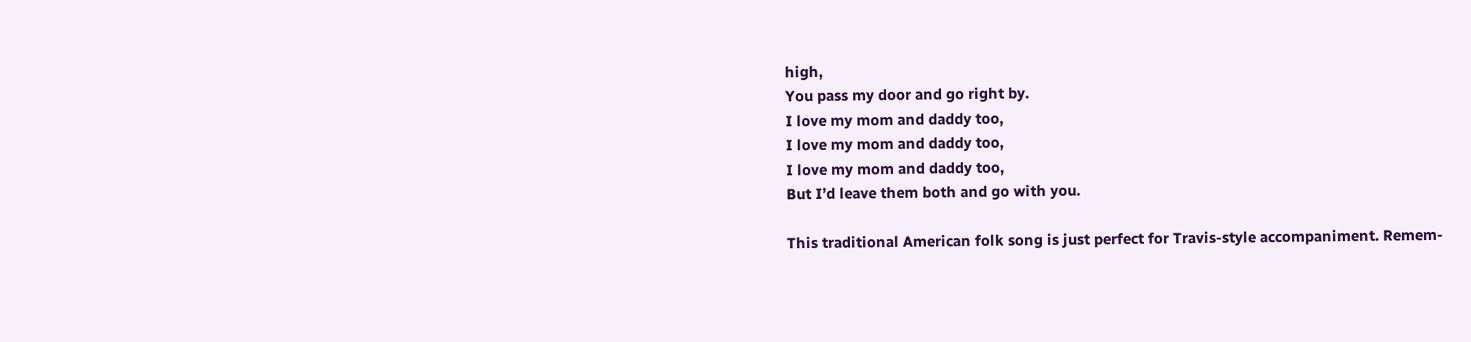high,
You pass my door and go right by.
I love my mom and daddy too,
I love my mom and daddy too,
I love my mom and daddy too,
But I’d leave them both and go with you.

This traditional American folk song is just perfect for Travis-style accompaniment. Remem-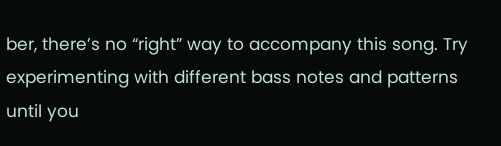ber, there’s no “right” way to accompany this song. Try experimenting with different bass notes and patterns until you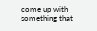come up with something that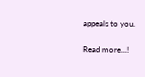appeals to you.

Read more...!